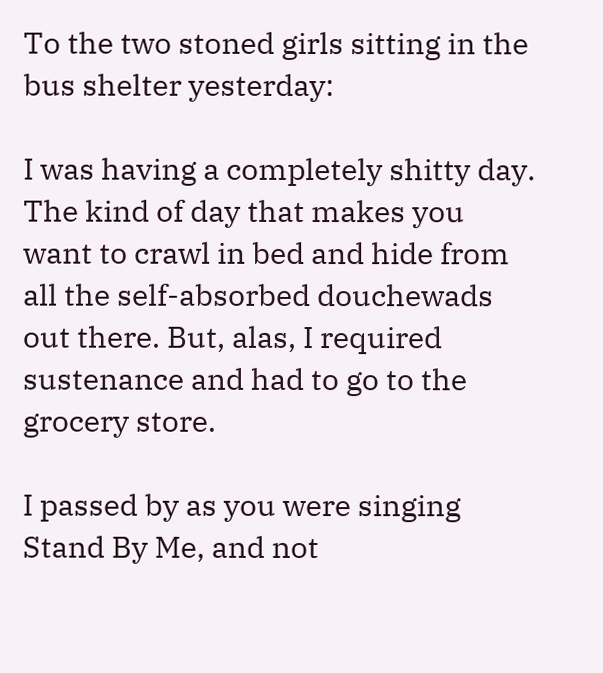To the two stoned girls sitting in the bus shelter yesterday:

I was having a completely shitty day. The kind of day that makes you want to crawl in bed and hide from all the self-absorbed douchewads out there. But, alas, I required sustenance and had to go to the grocery store.

I passed by as you were singing Stand By Me, and not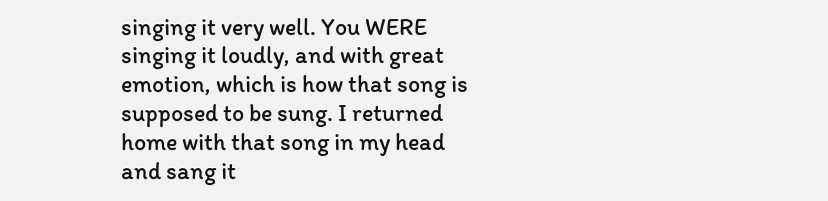singing it very well. You WERE singing it loudly, and with great emotion, which is how that song is supposed to be sung. I returned home with that song in my head and sang it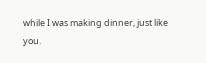while I was making dinner, just like you.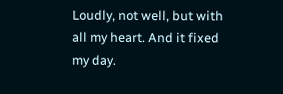Loudly, not well, but with all my heart. And it fixed my day.